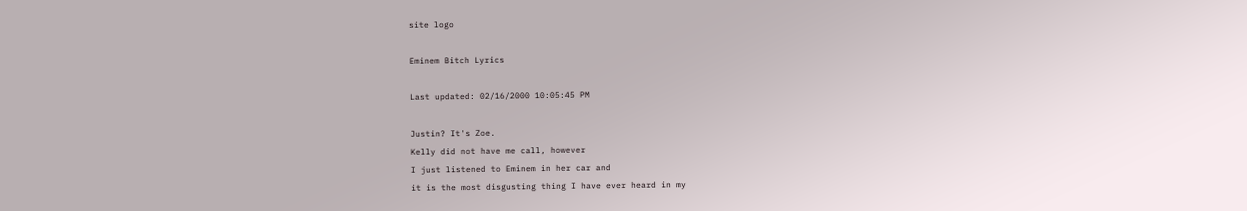site logo

Eminem Bitch Lyrics

Last updated: 02/16/2000 10:05:45 PM

Justin? It's Zoe.
Kelly did not have me call, however
I just listened to Eminem in her car and
it is the most disgusting thing I have ever heard in my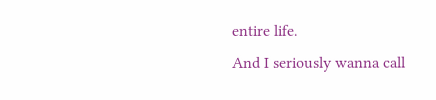entire life.
And I seriously wanna call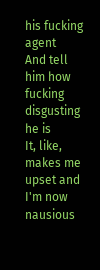his fucking agent
And tell him how fucking disgusting he is
It, like, makes me upset and
I'm now nausious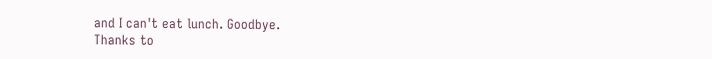and I can't eat lunch. Goodbye.
Thanks to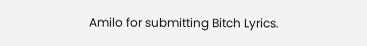Amilo for submitting Bitch Lyrics.